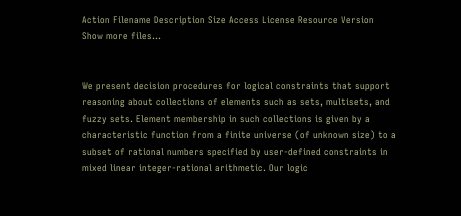Action Filename Description Size Access License Resource Version
Show more files...


We present decision procedures for logical constraints that support reasoning about collections of elements such as sets, multisets, and fuzzy sets. Element membership in such collections is given by a characteristic function from a finite universe (of unknown size) to a subset of rational numbers specified by user-defined constraints in mixed linear integer-rational arithmetic. Our logic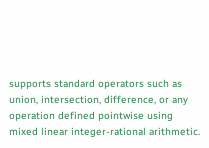supports standard operators such as union, intersection, difference, or any operation defined pointwise using mixed linear integer-rational arithmetic.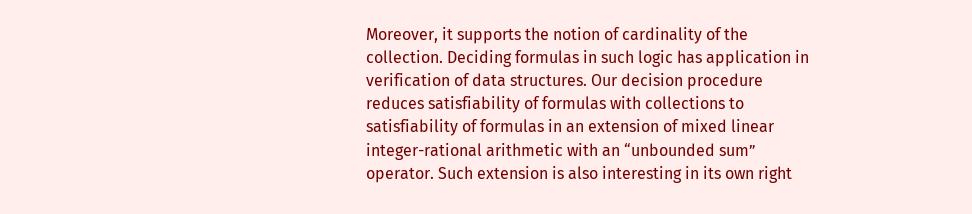Moreover, it supports the notion of cardinality of the collection. Deciding formulas in such logic has application in verification of data structures. Our decision procedure reduces satisfiability of formulas with collections to satisfiability of formulas in an extension of mixed linear integer-rational arithmetic with an “unbounded sum” operator. Such extension is also interesting in its own right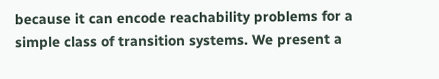because it can encode reachability problems for a simple class of transition systems. We present a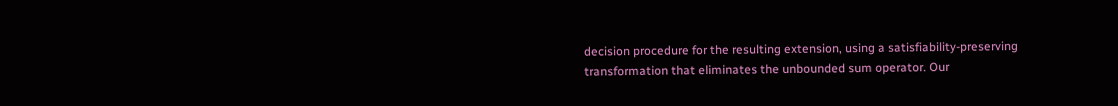decision procedure for the resulting extension, using a satisfiability-preserving transformation that eliminates the unbounded sum operator. Our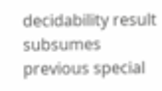decidability result subsumes previous special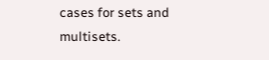cases for sets and multisets.